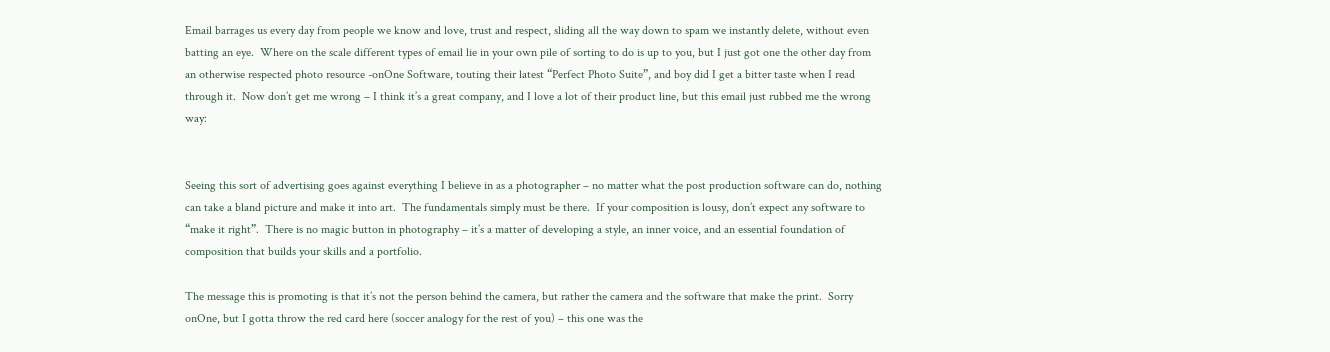Email barrages us every day from people we know and love, trust and respect, sliding all the way down to spam we instantly delete, without even batting an eye.  Where on the scale different types of email lie in your own pile of sorting to do is up to you, but I just got one the other day from an otherwise respected photo resource -onOne Software, touting their latest “Perfect Photo Suite”, and boy did I get a bitter taste when I read through it.  Now don’t get me wrong – I think it’s a great company, and I love a lot of their product line, but this email just rubbed me the wrong way:


Seeing this sort of advertising goes against everything I believe in as a photographer – no matter what the post production software can do, nothing can take a bland picture and make it into art.  The fundamentals simply must be there.  If your composition is lousy, don’t expect any software to “make it right”.  There is no magic button in photography – it’s a matter of developing a style, an inner voice, and an essential foundation of composition that builds your skills and a portfolio.

The message this is promoting is that it’s not the person behind the camera, but rather the camera and the software that make the print.  Sorry onOne, but I gotta throw the red card here (soccer analogy for the rest of you) – this one was the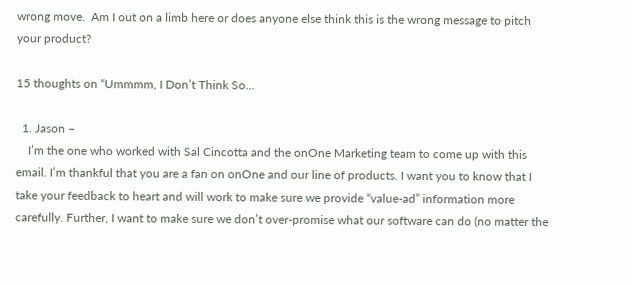wrong move.  Am I out on a limb here or does anyone else think this is the wrong message to pitch your product?

15 thoughts on “Ummmm, I Don’t Think So…

  1. Jason –
    I’m the one who worked with Sal Cincotta and the onOne Marketing team to come up with this email. I’m thankful that you are a fan on onOne and our line of products. I want you to know that I take your feedback to heart and will work to make sure we provide “value-ad” information more carefully. Further, I want to make sure we don’t over-promise what our software can do (no matter the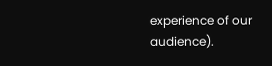experience of our audience).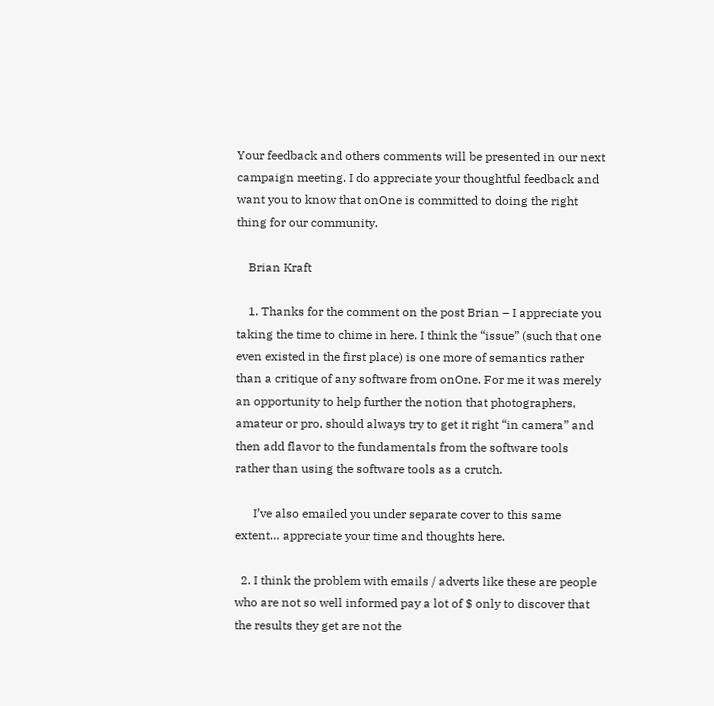Your feedback and others comments will be presented in our next campaign meeting. I do appreciate your thoughtful feedback and want you to know that onOne is committed to doing the right thing for our community.

    Brian Kraft

    1. Thanks for the comment on the post Brian – I appreciate you taking the time to chime in here. I think the “issue” (such that one even existed in the first place) is one more of semantics rather than a critique of any software from onOne. For me it was merely an opportunity to help further the notion that photographers, amateur or pro, should always try to get it right “in camera” and then add flavor to the fundamentals from the software tools rather than using the software tools as a crutch.

      I’ve also emailed you under separate cover to this same extent… appreciate your time and thoughts here.

  2. I think the problem with emails / adverts like these are people who are not so well informed pay a lot of $ only to discover that the results they get are not the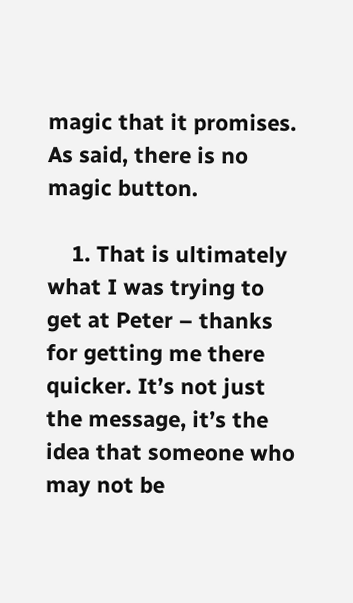magic that it promises. As said, there is no magic button.

    1. That is ultimately what I was trying to get at Peter – thanks for getting me there quicker. It’s not just the message, it’s the idea that someone who may not be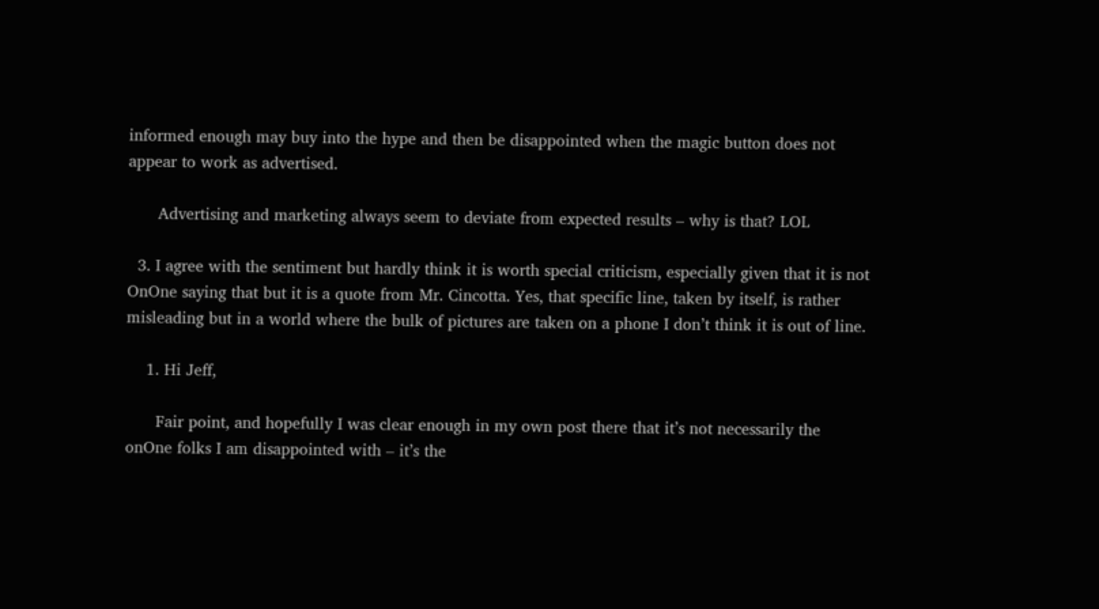informed enough may buy into the hype and then be disappointed when the magic button does not appear to work as advertised.

      Advertising and marketing always seem to deviate from expected results – why is that? LOL

  3. I agree with the sentiment but hardly think it is worth special criticism, especially given that it is not OnOne saying that but it is a quote from Mr. Cincotta. Yes, that specific line, taken by itself, is rather misleading but in a world where the bulk of pictures are taken on a phone I don’t think it is out of line.

    1. Hi Jeff,

      Fair point, and hopefully I was clear enough in my own post there that it’s not necessarily the onOne folks I am disappointed with – it’s the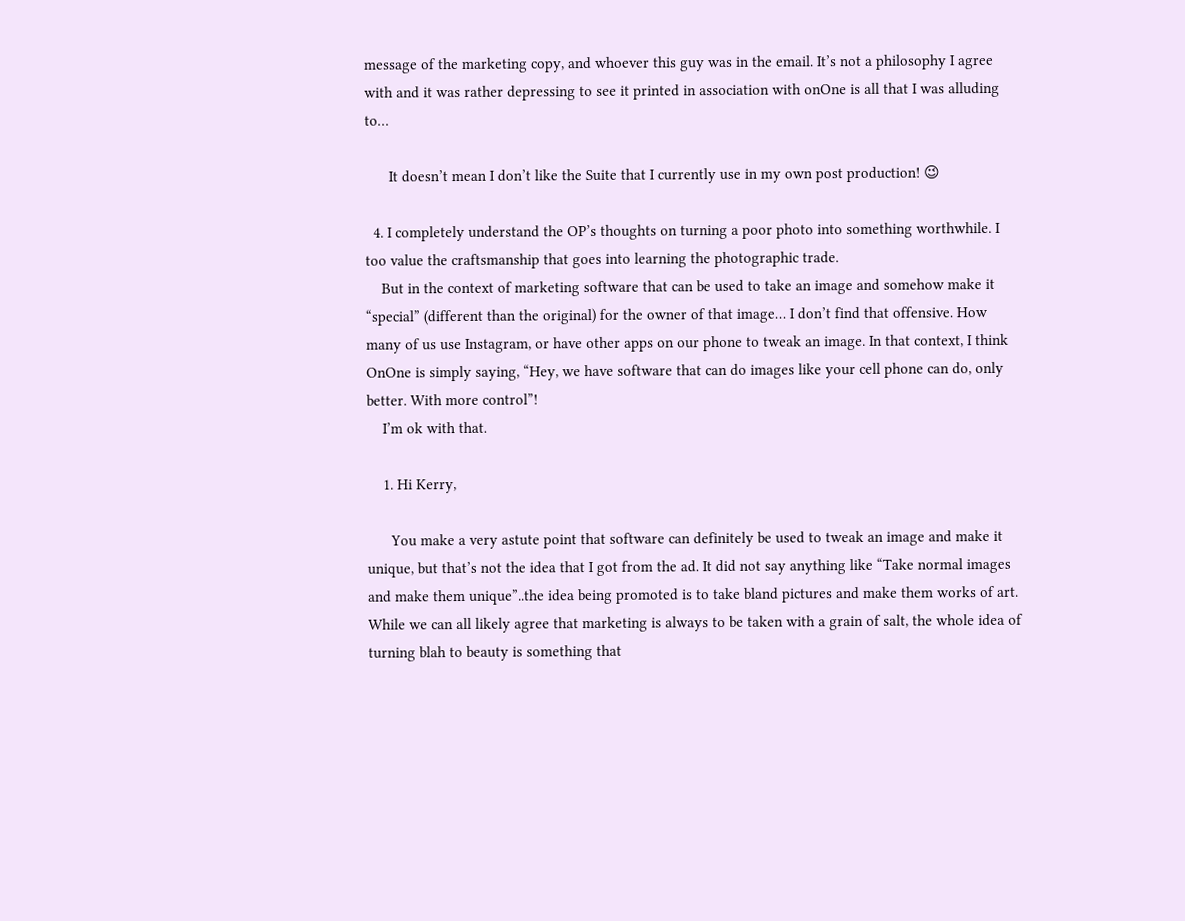message of the marketing copy, and whoever this guy was in the email. It’s not a philosophy I agree with and it was rather depressing to see it printed in association with onOne is all that I was alluding to…

      It doesn’t mean I don’t like the Suite that I currently use in my own post production! 😉

  4. I completely understand the OP’s thoughts on turning a poor photo into something worthwhile. I too value the craftsmanship that goes into learning the photographic trade.
    But in the context of marketing software that can be used to take an image and somehow make it “special” (different than the original) for the owner of that image… I don’t find that offensive. How many of us use Instagram, or have other apps on our phone to tweak an image. In that context, I think OnOne is simply saying, “Hey, we have software that can do images like your cell phone can do, only better. With more control”!
    I’m ok with that.

    1. Hi Kerry,

      You make a very astute point that software can definitely be used to tweak an image and make it unique, but that’s not the idea that I got from the ad. It did not say anything like “Take normal images and make them unique”..the idea being promoted is to take bland pictures and make them works of art. While we can all likely agree that marketing is always to be taken with a grain of salt, the whole idea of turning blah to beauty is something that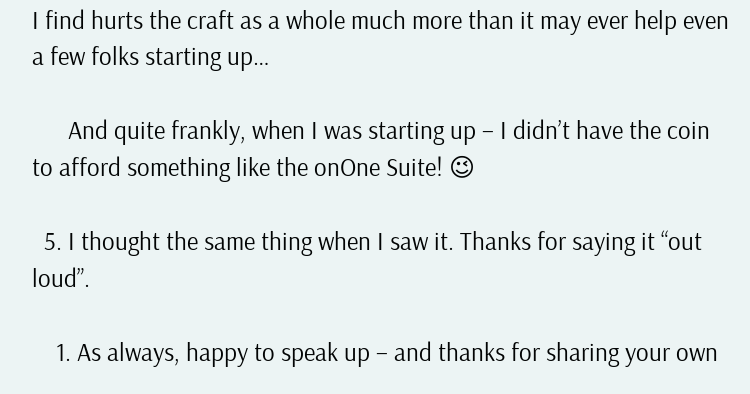I find hurts the craft as a whole much more than it may ever help even a few folks starting up…

      And quite frankly, when I was starting up – I didn’t have the coin to afford something like the onOne Suite! 😉

  5. I thought the same thing when I saw it. Thanks for saying it “out loud”.

    1. As always, happy to speak up – and thanks for sharing your own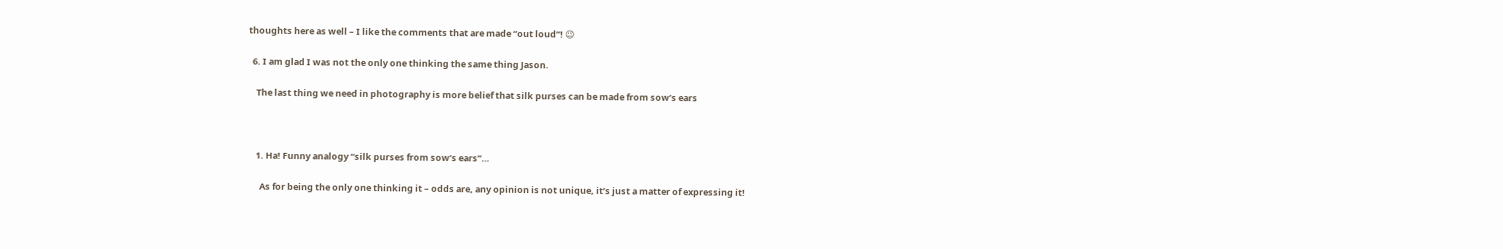thoughts here as well – I like the comments that are made “out loud”! 😉

  6. I am glad I was not the only one thinking the same thing Jason.

    The last thing we need in photography is more belief that silk purses can be made from sow’s ears



    1. Ha! Funny analogy “silk purses from sow’s ears”…

      As for being the only one thinking it – odds are, any opinion is not unique, it’s just a matter of expressing it!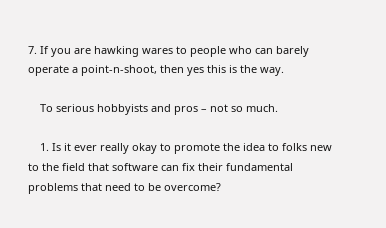7. If you are hawking wares to people who can barely operate a point-n-shoot, then yes this is the way.

    To serious hobbyists and pros – not so much.

    1. Is it ever really okay to promote the idea to folks new to the field that software can fix their fundamental problems that need to be overcome?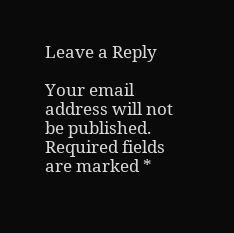Leave a Reply

Your email address will not be published. Required fields are marked *